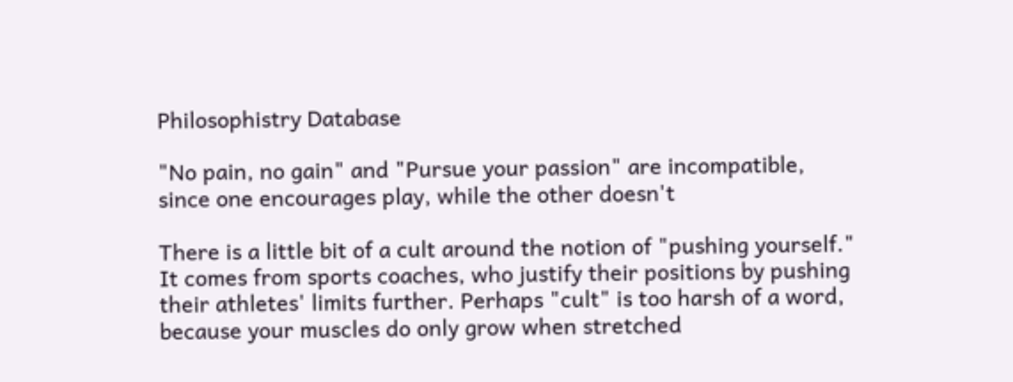Philosophistry Database

"No pain, no gain" and "Pursue your passion" are incompatible, since one encourages play, while the other doesn't

There is a little bit of a cult around the notion of "pushing yourself." It comes from sports coaches, who justify their positions by pushing their athletes' limits further. Perhaps "cult" is too harsh of a word, because your muscles do only grow when stretched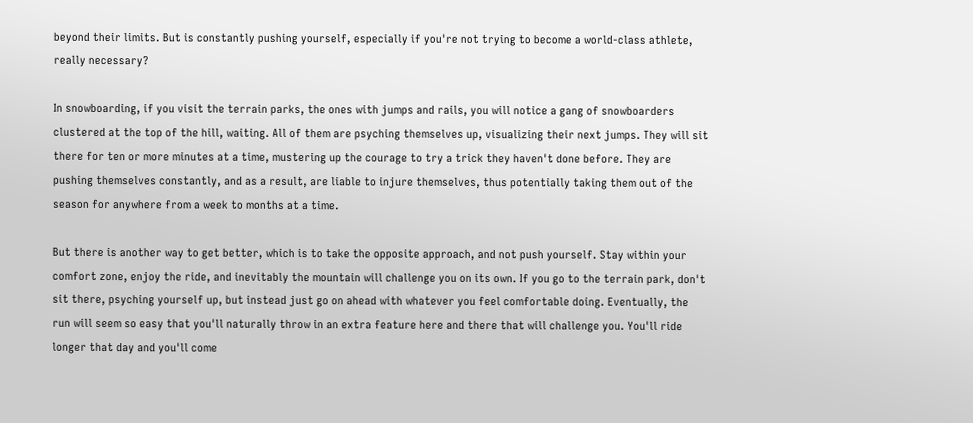beyond their limits. But is constantly pushing yourself, especially if you're not trying to become a world-class athlete, really necessary?

In snowboarding, if you visit the terrain parks, the ones with jumps and rails, you will notice a gang of snowboarders clustered at the top of the hill, waiting. All of them are psyching themselves up, visualizing their next jumps. They will sit there for ten or more minutes at a time, mustering up the courage to try a trick they haven't done before. They are pushing themselves constantly, and as a result, are liable to injure themselves, thus potentially taking them out of the season for anywhere from a week to months at a time.

But there is another way to get better, which is to take the opposite approach, and not push yourself. Stay within your comfort zone, enjoy the ride, and inevitably the mountain will challenge you on its own. If you go to the terrain park, don't sit there, psyching yourself up, but instead just go on ahead with whatever you feel comfortable doing. Eventually, the run will seem so easy that you'll naturally throw in an extra feature here and there that will challenge you. You'll ride longer that day and you'll come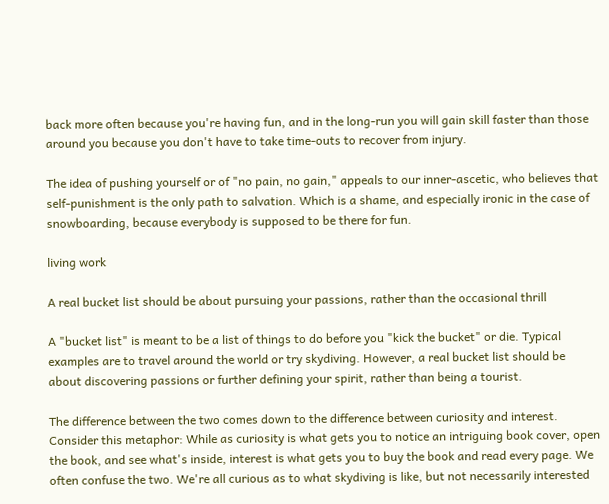back more often because you're having fun, and in the long-run you will gain skill faster than those around you because you don't have to take time-outs to recover from injury.

The idea of pushing yourself or of "no pain, no gain," appeals to our inner-ascetic, who believes that self-punishment is the only path to salvation. Which is a shame, and especially ironic in the case of snowboarding, because everybody is supposed to be there for fun.

living work

A real bucket list should be about pursuing your passions, rather than the occasional thrill

A "bucket list" is meant to be a list of things to do before you "kick the bucket" or die. Typical examples are to travel around the world or try skydiving. However, a real bucket list should be about discovering passions or further defining your spirit, rather than being a tourist.

The difference between the two comes down to the difference between curiosity and interest. Consider this metaphor: While as curiosity is what gets you to notice an intriguing book cover, open the book, and see what's inside, interest is what gets you to buy the book and read every page. We often confuse the two. We're all curious as to what skydiving is like, but not necessarily interested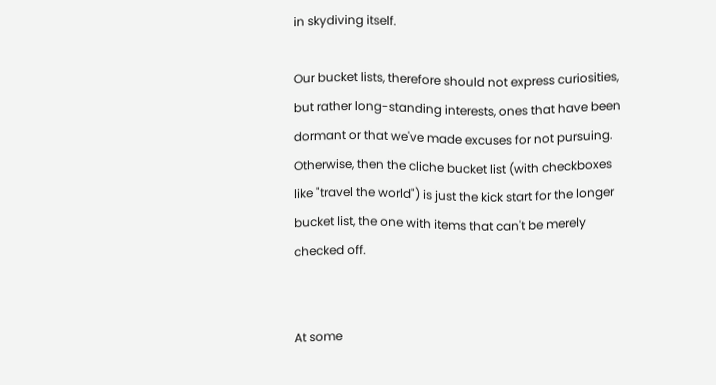in skydiving itself.

Our bucket lists, therefore should not express curiosities, but rather long-standing interests, ones that have been dormant or that we've made excuses for not pursuing. Otherwise, then the cliche bucket list (with checkboxes like "travel the world") is just the kick start for the longer bucket list, the one with items that can't be merely checked off.


At some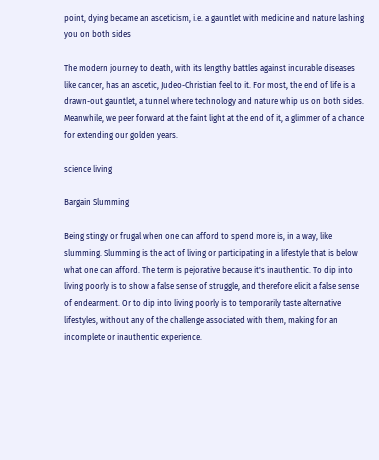point, dying became an asceticism, i.e. a gauntlet with medicine and nature lashing you on both sides

The modern journey to death, with its lengthy battles against incurable diseases like cancer, has an ascetic, Judeo-Christian feel to it. For most, the end of life is a drawn-out gauntlet, a tunnel where technology and nature whip us on both sides. Meanwhile, we peer forward at the faint light at the end of it, a glimmer of a chance for extending our golden years.

science living

Bargain Slumming

Being stingy or frugal when one can afford to spend more is, in a way, like slumming. Slumming is the act of living or participating in a lifestyle that is below what one can afford. The term is pejorative because it's inauthentic. To dip into living poorly is to show a false sense of struggle, and therefore elicit a false sense of endearment. Or to dip into living poorly is to temporarily taste alternative lifestyles, without any of the challenge associated with them, making for an incomplete or inauthentic experience.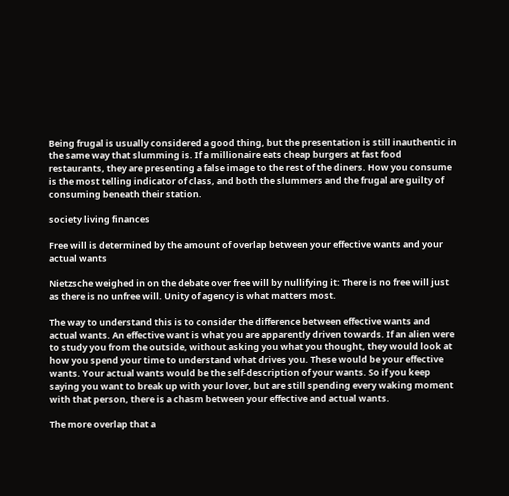Being frugal is usually considered a good thing, but the presentation is still inauthentic in the same way that slumming is. If a millionaire eats cheap burgers at fast food restaurants, they are presenting a false image to the rest of the diners. How you consume is the most telling indicator of class, and both the slummers and the frugal are guilty of consuming beneath their station.

society living finances

Free will is determined by the amount of overlap between your effective wants and your actual wants

Nietzsche weighed in on the debate over free will by nullifying it: There is no free will just as there is no unfree will. Unity of agency is what matters most.

The way to understand this is to consider the difference between effective wants and actual wants. An effective want is what you are apparently driven towards. If an alien were to study you from the outside, without asking you what you thought, they would look at how you spend your time to understand what drives you. These would be your effective wants. Your actual wants would be the self-description of your wants. So if you keep saying you want to break up with your lover, but are still spending every waking moment with that person, there is a chasm between your effective and actual wants.

The more overlap that a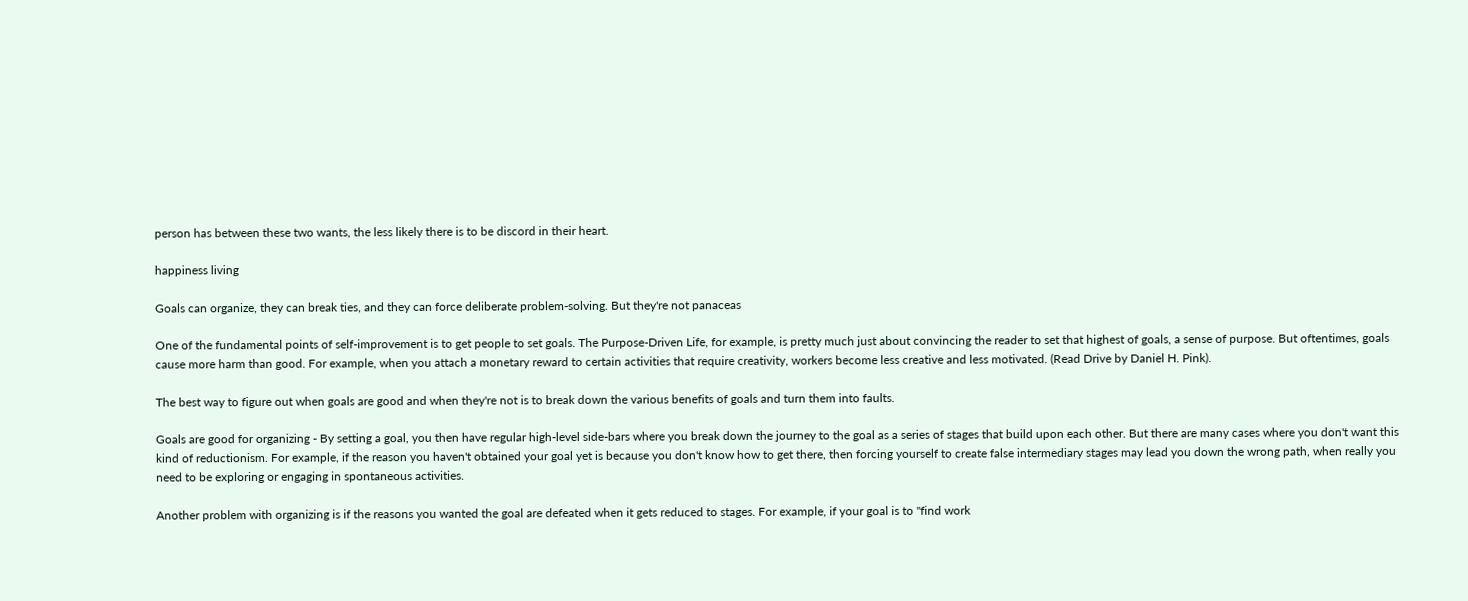person has between these two wants, the less likely there is to be discord in their heart.

happiness living

Goals can organize, they can break ties, and they can force deliberate problem-solving. But they're not panaceas

One of the fundamental points of self-improvement is to get people to set goals. The Purpose-Driven Life, for example, is pretty much just about convincing the reader to set that highest of goals, a sense of purpose. But oftentimes, goals cause more harm than good. For example, when you attach a monetary reward to certain activities that require creativity, workers become less creative and less motivated. (Read Drive by Daniel H. Pink).

The best way to figure out when goals are good and when they're not is to break down the various benefits of goals and turn them into faults.

Goals are good for organizing - By setting a goal, you then have regular high-level side-bars where you break down the journey to the goal as a series of stages that build upon each other. But there are many cases where you don't want this kind of reductionism. For example, if the reason you haven't obtained your goal yet is because you don't know how to get there, then forcing yourself to create false intermediary stages may lead you down the wrong path, when really you need to be exploring or engaging in spontaneous activities.

Another problem with organizing is if the reasons you wanted the goal are defeated when it gets reduced to stages. For example, if your goal is to "find work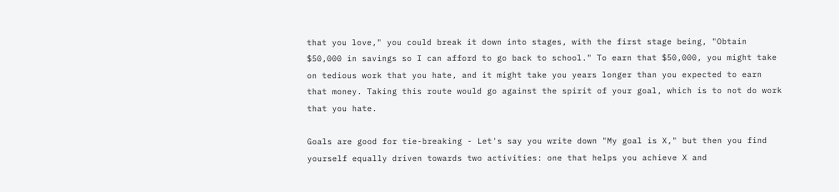that you love," you could break it down into stages, with the first stage being, "Obtain $50,000 in savings so I can afford to go back to school." To earn that $50,000, you might take on tedious work that you hate, and it might take you years longer than you expected to earn that money. Taking this route would go against the spirit of your goal, which is to not do work that you hate.

Goals are good for tie-breaking - Let's say you write down "My goal is X," but then you find yourself equally driven towards two activities: one that helps you achieve X and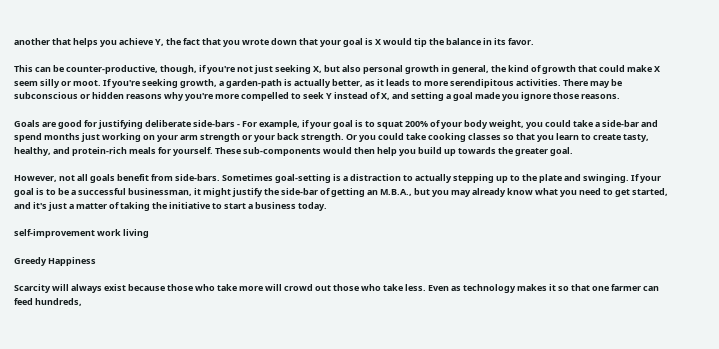another that helps you achieve Y, the fact that you wrote down that your goal is X would tip the balance in its favor.

This can be counter-productive, though, if you're not just seeking X, but also personal growth in general, the kind of growth that could make X seem silly or moot. If you're seeking growth, a garden-path is actually better, as it leads to more serendipitous activities. There may be subconscious or hidden reasons why you're more compelled to seek Y instead of X, and setting a goal made you ignore those reasons.

Goals are good for justifying deliberate side-bars - For example, if your goal is to squat 200% of your body weight, you could take a side-bar and spend months just working on your arm strength or your back strength. Or you could take cooking classes so that you learn to create tasty, healthy, and protein-rich meals for yourself. These sub-components would then help you build up towards the greater goal.

However, not all goals benefit from side-bars. Sometimes goal-setting is a distraction to actually stepping up to the plate and swinging. If your goal is to be a successful businessman, it might justify the side-bar of getting an M.B.A., but you may already know what you need to get started, and it's just a matter of taking the initiative to start a business today.

self-improvement work living

Greedy Happiness

Scarcity will always exist because those who take more will crowd out those who take less. Even as technology makes it so that one farmer can feed hundreds,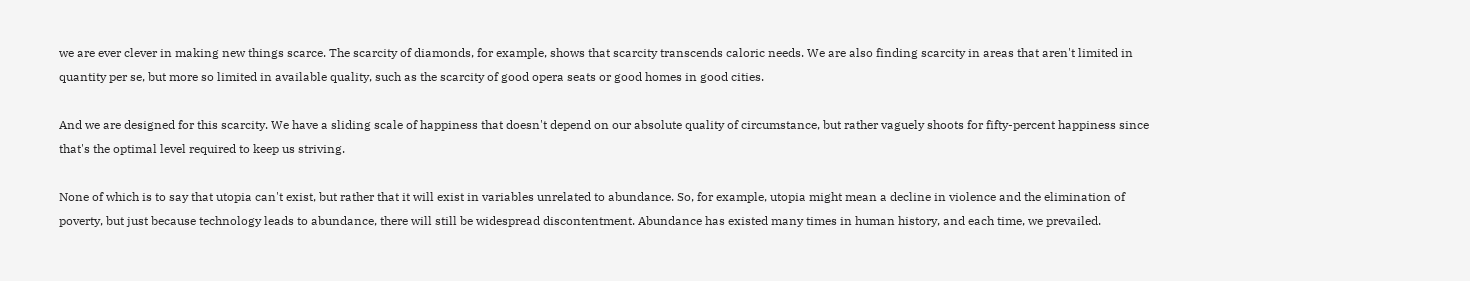we are ever clever in making new things scarce. The scarcity of diamonds, for example, shows that scarcity transcends caloric needs. We are also finding scarcity in areas that aren't limited in quantity per se, but more so limited in available quality, such as the scarcity of good opera seats or good homes in good cities.

And we are designed for this scarcity. We have a sliding scale of happiness that doesn't depend on our absolute quality of circumstance, but rather vaguely shoots for fifty-percent happiness since that's the optimal level required to keep us striving.

None of which is to say that utopia can't exist, but rather that it will exist in variables unrelated to abundance. So, for example, utopia might mean a decline in violence and the elimination of poverty, but just because technology leads to abundance, there will still be widespread discontentment. Abundance has existed many times in human history, and each time, we prevailed.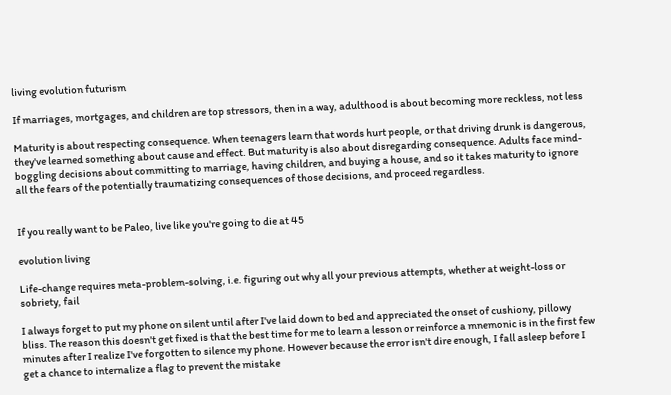living evolution futurism

If marriages, mortgages, and children are top stressors, then in a way, adulthood is about becoming more reckless, not less

Maturity is about respecting consequence. When teenagers learn that words hurt people, or that driving drunk is dangerous, they've learned something about cause and effect. But maturity is also about disregarding consequence. Adults face mind-boggling decisions about committing to marriage, having children, and buying a house, and so it takes maturity to ignore all the fears of the potentially traumatizing consequences of those decisions, and proceed regardless.


If you really want to be Paleo, live like you're going to die at 45

evolution living

Life-change requires meta-problem-solving, i.e. figuring out why all your previous attempts, whether at weight-loss or sobriety, fail

I always forget to put my phone on silent until after I've laid down to bed and appreciated the onset of cushiony, pillowy bliss. The reason this doesn't get fixed is that the best time for me to learn a lesson or reinforce a mnemonic is in the first few minutes after I realize I've forgotten to silence my phone. However because the error isn't dire enough, I fall asleep before I get a chance to internalize a flag to prevent the mistake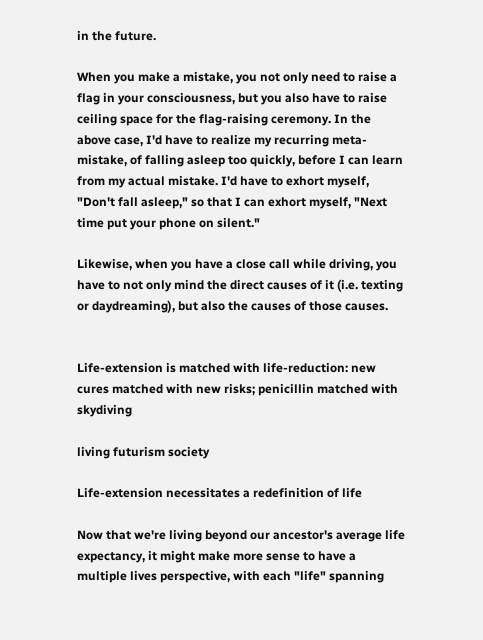in the future.

When you make a mistake, you not only need to raise a flag in your consciousness, but you also have to raise ceiling space for the flag-raising ceremony. In the above case, I'd have to realize my recurring meta-mistake, of falling asleep too quickly, before I can learn from my actual mistake. I'd have to exhort myself, "Don't fall asleep," so that I can exhort myself, "Next time put your phone on silent."

Likewise, when you have a close call while driving, you have to not only mind the direct causes of it (i.e. texting or daydreaming), but also the causes of those causes.


Life-extension is matched with life-reduction: new cures matched with new risks; penicillin matched with skydiving

living futurism society

Life-extension necessitates a redefinition of life

Now that we're living beyond our ancestor's average life expectancy, it might make more sense to have a multiple lives perspective, with each "life" spanning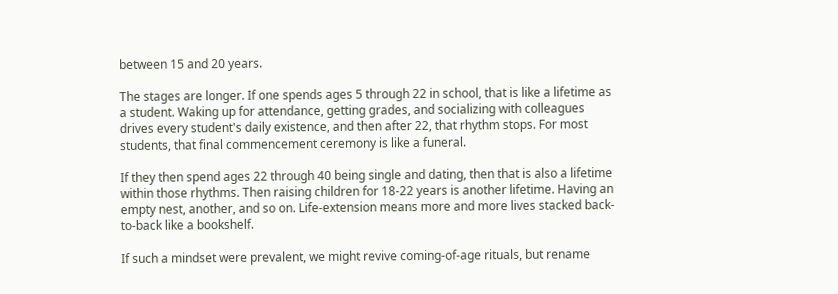between 15 and 20 years.

The stages are longer. If one spends ages 5 through 22 in school, that is like a lifetime as a student. Waking up for attendance, getting grades, and socializing with colleagues drives every student's daily existence, and then after 22, that rhythm stops. For most students, that final commencement ceremony is like a funeral.

If they then spend ages 22 through 40 being single and dating, then that is also a lifetime within those rhythms. Then raising children for 18-22 years is another lifetime. Having an empty nest, another, and so on. Life-extension means more and more lives stacked back-to-back like a bookshelf.

If such a mindset were prevalent, we might revive coming-of-age rituals, but rename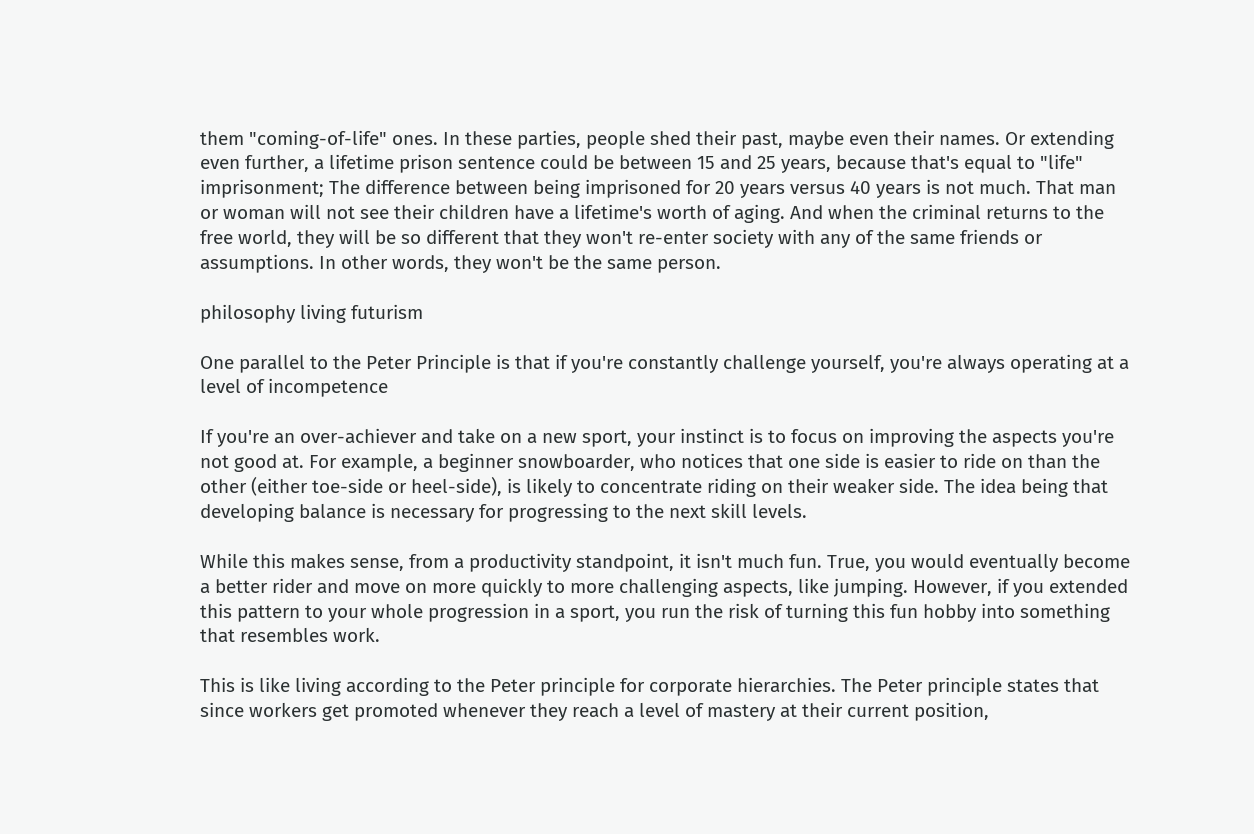them "coming-of-life" ones. In these parties, people shed their past, maybe even their names. Or extending even further, a lifetime prison sentence could be between 15 and 25 years, because that's equal to "life" imprisonment; The difference between being imprisoned for 20 years versus 40 years is not much. That man or woman will not see their children have a lifetime's worth of aging. And when the criminal returns to the free world, they will be so different that they won't re-enter society with any of the same friends or assumptions. In other words, they won't be the same person.

philosophy living futurism

One parallel to the Peter Principle is that if you're constantly challenge yourself, you're always operating at a level of incompetence

If you're an over-achiever and take on a new sport, your instinct is to focus on improving the aspects you're not good at. For example, a beginner snowboarder, who notices that one side is easier to ride on than the other (either toe-side or heel-side), is likely to concentrate riding on their weaker side. The idea being that developing balance is necessary for progressing to the next skill levels.

While this makes sense, from a productivity standpoint, it isn't much fun. True, you would eventually become a better rider and move on more quickly to more challenging aspects, like jumping. However, if you extended this pattern to your whole progression in a sport, you run the risk of turning this fun hobby into something that resembles work.

This is like living according to the Peter principle for corporate hierarchies. The Peter principle states that since workers get promoted whenever they reach a level of mastery at their current position,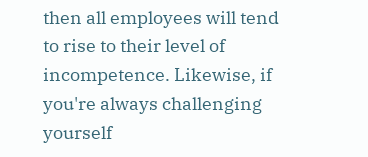then all employees will tend to rise to their level of incompetence. Likewise, if you're always challenging yourself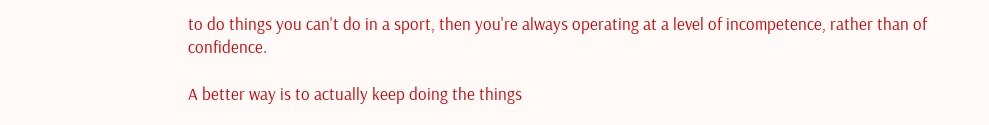to do things you can't do in a sport, then you're always operating at a level of incompetence, rather than of confidence.

A better way is to actually keep doing the things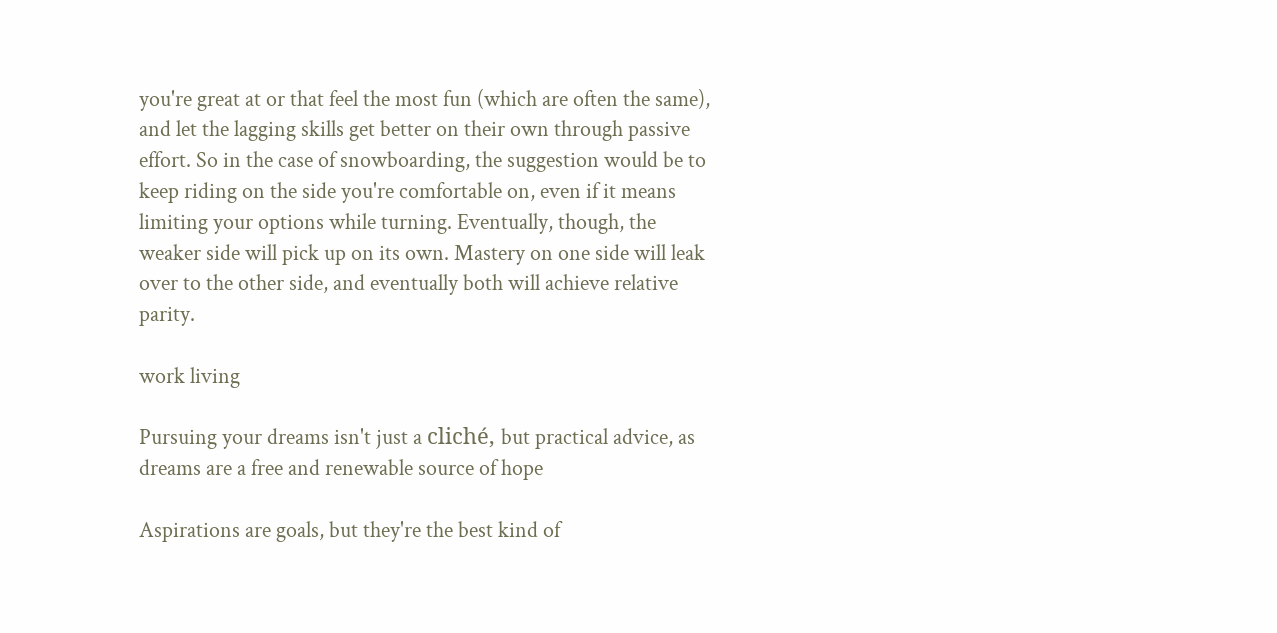you're great at or that feel the most fun (which are often the same), and let the lagging skills get better on their own through passive effort. So in the case of snowboarding, the suggestion would be to keep riding on the side you're comfortable on, even if it means limiting your options while turning. Eventually, though, the weaker side will pick up on its own. Mastery on one side will leak over to the other side, and eventually both will achieve relative parity.

work living

Pursuing your dreams isn't just a cliché, but practical advice, as dreams are a free and renewable source of hope

Aspirations are goals, but they're the best kind of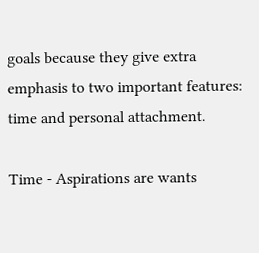goals because they give extra emphasis to two important features: time and personal attachment.

Time - Aspirations are wants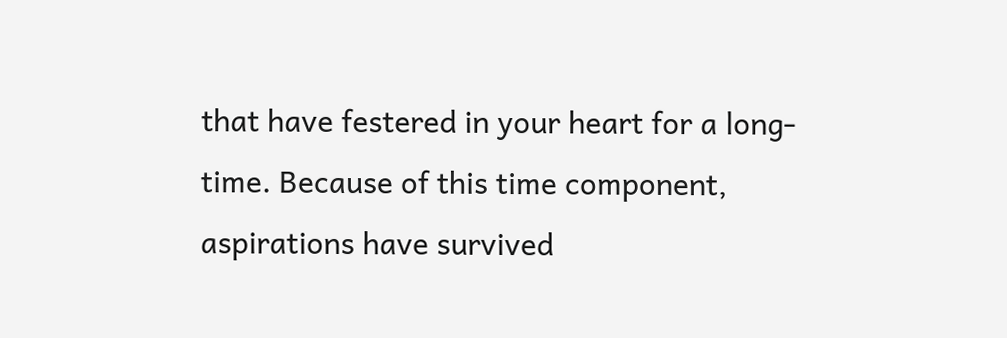that have festered in your heart for a long-time. Because of this time component, aspirations have survived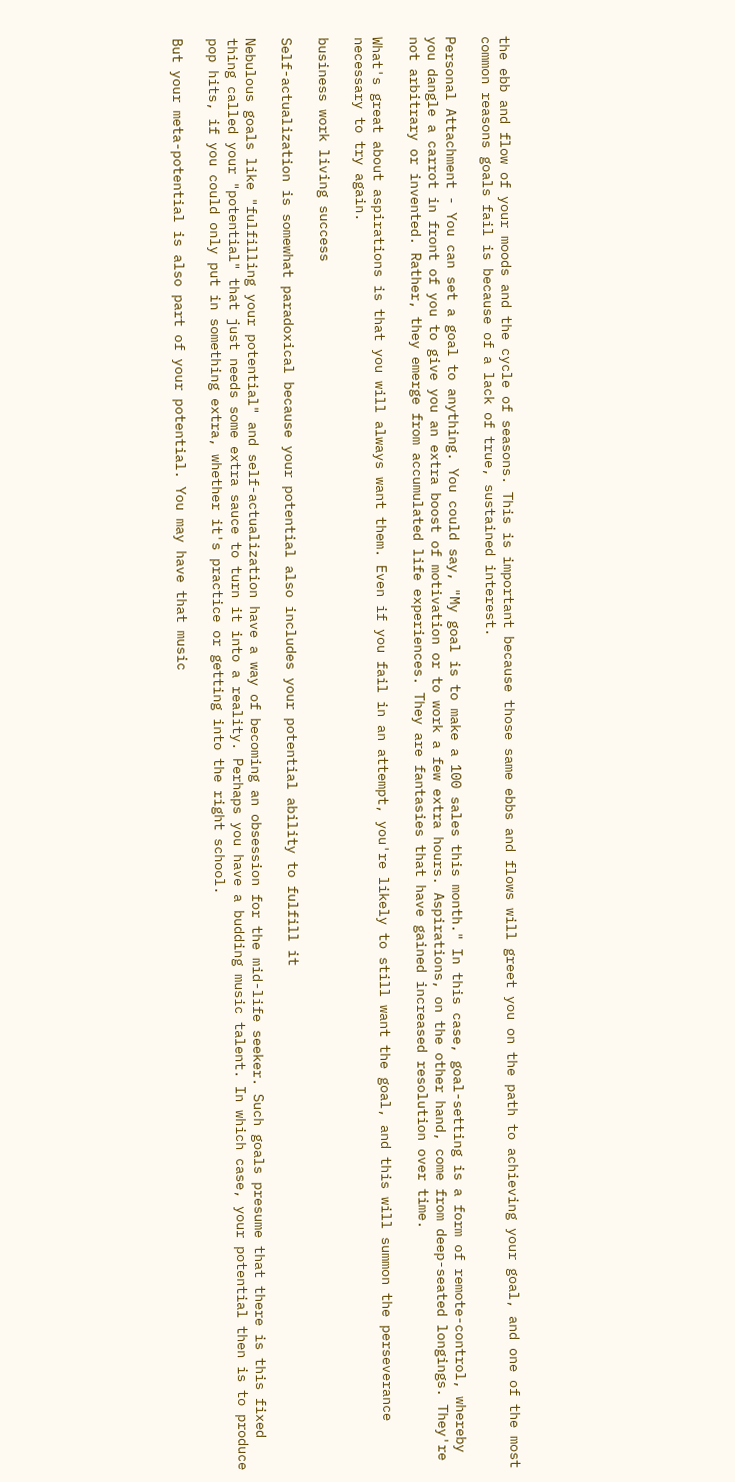the ebb and flow of your moods and the cycle of seasons. This is important because those same ebbs and flows will greet you on the path to achieving your goal, and one of the most common reasons goals fail is because of a lack of true, sustained interest.

Personal Attachment - You can set a goal to anything. You could say, "My goal is to make a 100 sales this month." In this case, goal-setting is a form of remote-control, whereby you dangle a carrot in front of you to give you an extra boost of motivation or to work a few extra hours. Aspirations, on the other hand, come from deep-seated longings. They're not arbitrary or invented. Rather, they emerge from accumulated life experiences. They are fantasies that have gained increased resolution over time.

What's great about aspirations is that you will always want them. Even if you fail in an attempt, you're likely to still want the goal, and this will summon the perseverance necessary to try again.

business work living success

Self-actualization is somewhat paradoxical because your potential also includes your potential ability to fulfill it

Nebulous goals like "fulfilling your potential" and self-actualization have a way of becoming an obsession for the mid-life seeker. Such goals presume that there is this fixed thing called your "potential" that just needs some extra sauce to turn it into a reality. Perhaps you have a budding music talent. In which case, your potential then is to produce pop hits, if you could only put in something extra, whether it's practice or getting into the right school.

But your meta-potential is also part of your potential. You may have that music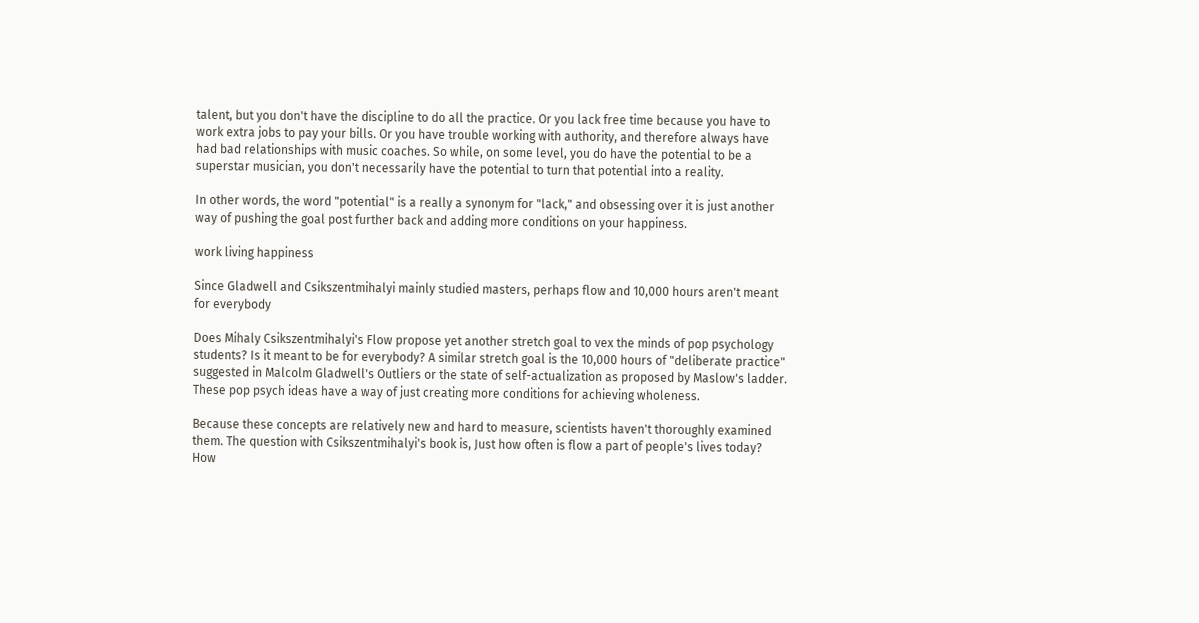talent, but you don't have the discipline to do all the practice. Or you lack free time because you have to work extra jobs to pay your bills. Or you have trouble working with authority, and therefore always have had bad relationships with music coaches. So while, on some level, you do have the potential to be a superstar musician, you don't necessarily have the potential to turn that potential into a reality.

In other words, the word "potential" is a really a synonym for "lack," and obsessing over it is just another way of pushing the goal post further back and adding more conditions on your happiness.

work living happiness

Since Gladwell and Csikszentmihalyi mainly studied masters, perhaps flow and 10,000 hours aren't meant for everybody

Does Mihaly Csikszentmihalyi's Flow propose yet another stretch goal to vex the minds of pop psychology students? Is it meant to be for everybody? A similar stretch goal is the 10,000 hours of "deliberate practice" suggested in Malcolm Gladwell's Outliers or the state of self-actualization as proposed by Maslow's ladder. These pop psych ideas have a way of just creating more conditions for achieving wholeness.

Because these concepts are relatively new and hard to measure, scientists haven't thoroughly examined them. The question with Csikszentmihalyi's book is, Just how often is flow a part of people's lives today? How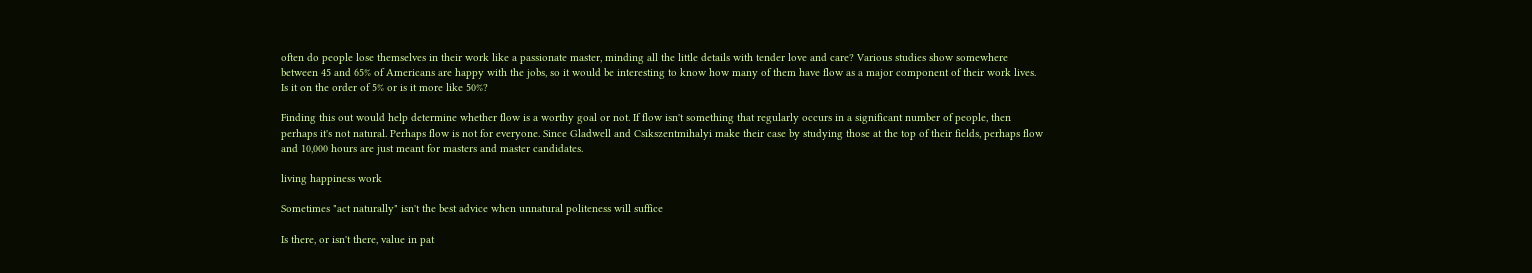often do people lose themselves in their work like a passionate master, minding all the little details with tender love and care? Various studies show somewhere between 45 and 65% of Americans are happy with the jobs, so it would be interesting to know how many of them have flow as a major component of their work lives. Is it on the order of 5% or is it more like 50%?

Finding this out would help determine whether flow is a worthy goal or not. If flow isn't something that regularly occurs in a significant number of people, then perhaps it's not natural. Perhaps flow is not for everyone. Since Gladwell and Csikszentmihalyi make their case by studying those at the top of their fields, perhaps flow and 10,000 hours are just meant for masters and master candidates.

living happiness work

Sometimes "act naturally" isn't the best advice when unnatural politeness will suffice

Is there, or isn't there, value in pat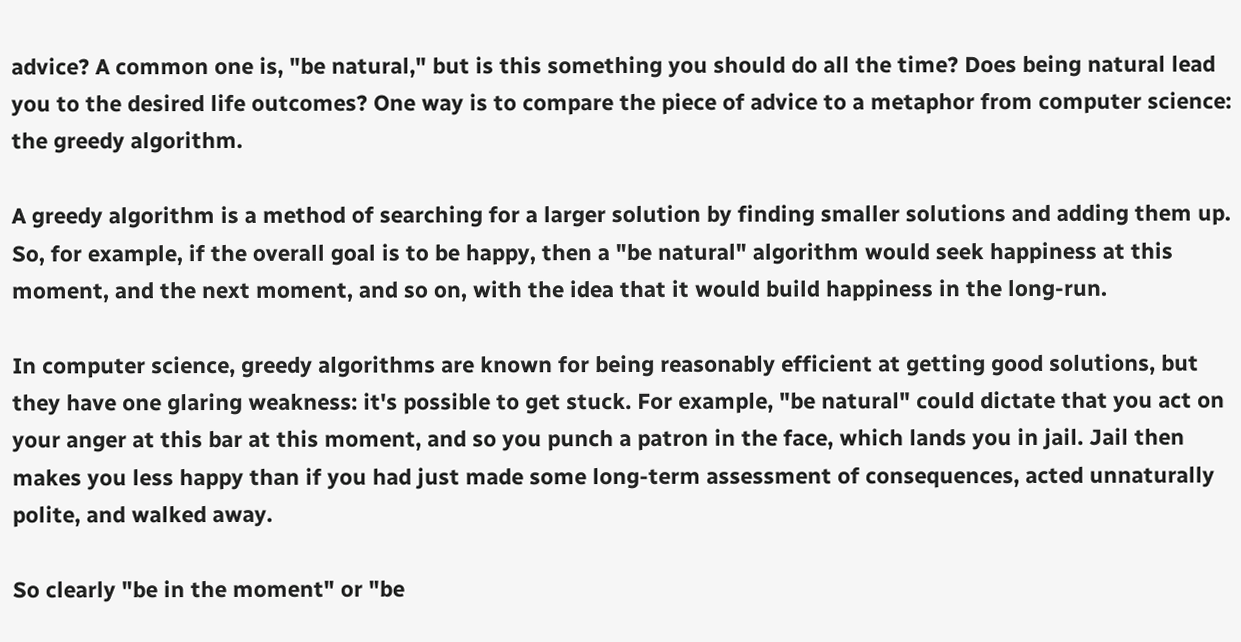advice? A common one is, "be natural," but is this something you should do all the time? Does being natural lead you to the desired life outcomes? One way is to compare the piece of advice to a metaphor from computer science: the greedy algorithm.

A greedy algorithm is a method of searching for a larger solution by finding smaller solutions and adding them up. So, for example, if the overall goal is to be happy, then a "be natural" algorithm would seek happiness at this moment, and the next moment, and so on, with the idea that it would build happiness in the long-run.

In computer science, greedy algorithms are known for being reasonably efficient at getting good solutions, but they have one glaring weakness: it's possible to get stuck. For example, "be natural" could dictate that you act on your anger at this bar at this moment, and so you punch a patron in the face, which lands you in jail. Jail then makes you less happy than if you had just made some long-term assessment of consequences, acted unnaturally polite, and walked away.

So clearly "be in the moment" or "be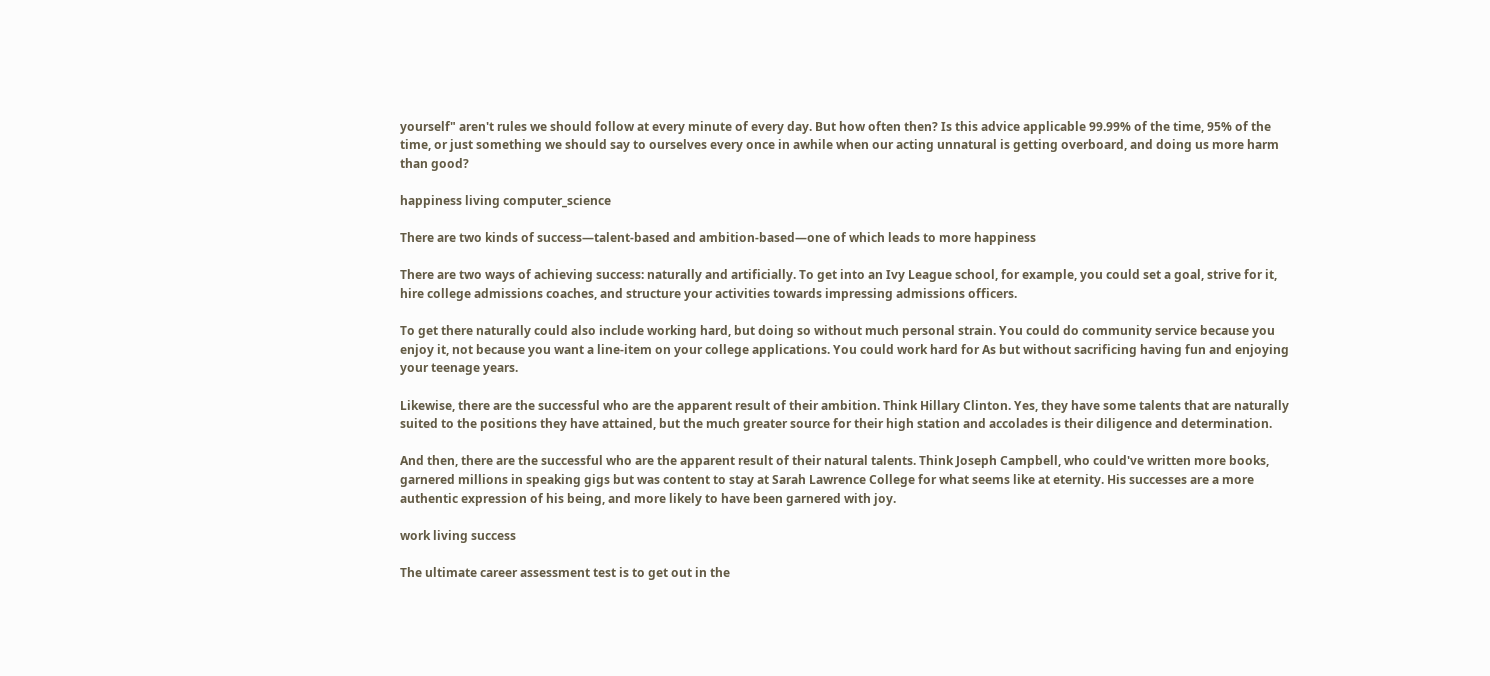yourself" aren't rules we should follow at every minute of every day. But how often then? Is this advice applicable 99.99% of the time, 95% of the time, or just something we should say to ourselves every once in awhile when our acting unnatural is getting overboard, and doing us more harm than good?

happiness living computer_science

There are two kinds of success—talent-based and ambition-based—one of which leads to more happiness

There are two ways of achieving success: naturally and artificially. To get into an Ivy League school, for example, you could set a goal, strive for it, hire college admissions coaches, and structure your activities towards impressing admissions officers.

To get there naturally could also include working hard, but doing so without much personal strain. You could do community service because you enjoy it, not because you want a line-item on your college applications. You could work hard for As but without sacrificing having fun and enjoying your teenage years.

Likewise, there are the successful who are the apparent result of their ambition. Think Hillary Clinton. Yes, they have some talents that are naturally suited to the positions they have attained, but the much greater source for their high station and accolades is their diligence and determination.

And then, there are the successful who are the apparent result of their natural talents. Think Joseph Campbell, who could've written more books, garnered millions in speaking gigs but was content to stay at Sarah Lawrence College for what seems like at eternity. His successes are a more authentic expression of his being, and more likely to have been garnered with joy.

work living success

The ultimate career assessment test is to get out in the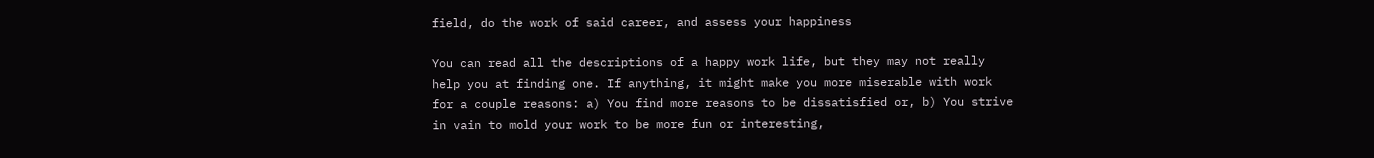field, do the work of said career, and assess your happiness

You can read all the descriptions of a happy work life, but they may not really help you at finding one. If anything, it might make you more miserable with work for a couple reasons: a) You find more reasons to be dissatisfied or, b) You strive in vain to mold your work to be more fun or interesting,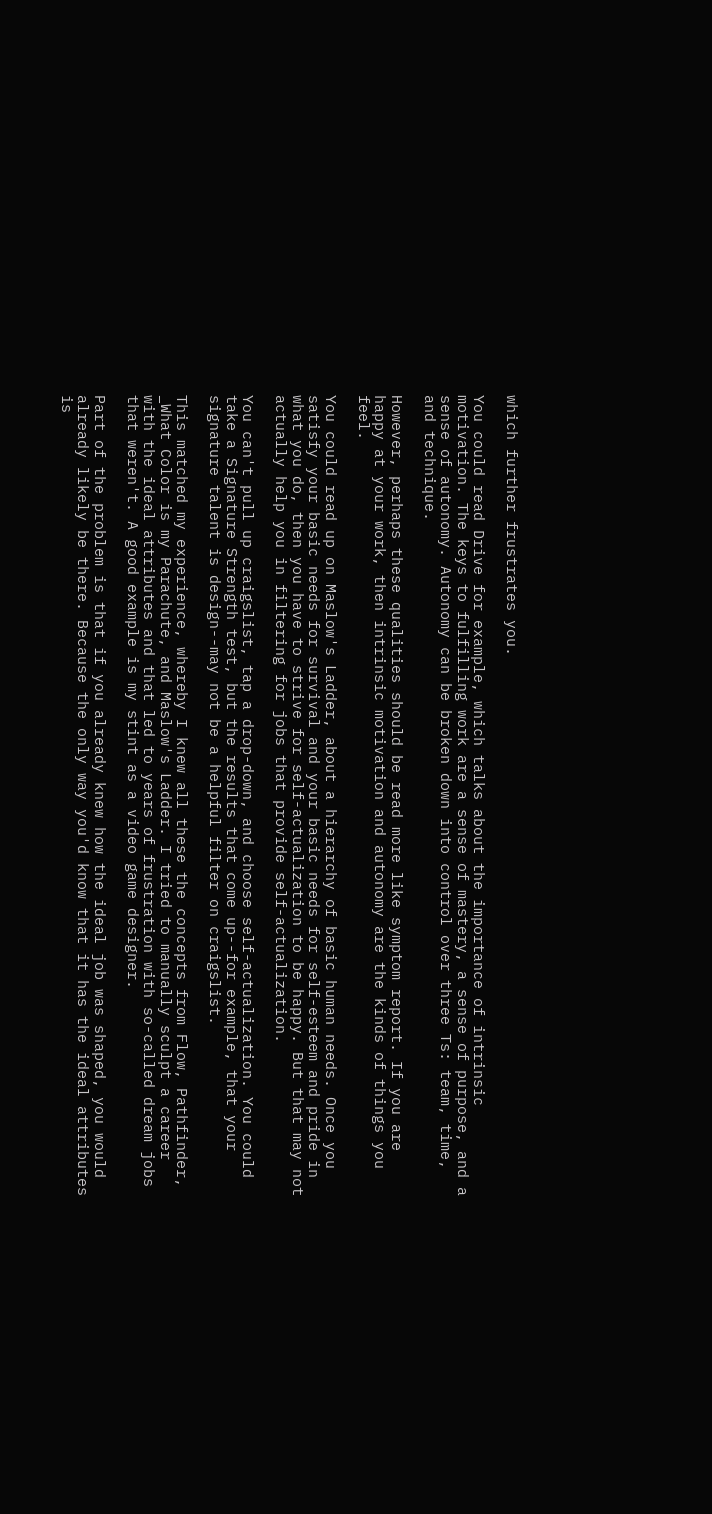which further frustrates you.

You could read Drive for example, which talks about the importance of intrinsic motivation. The keys to fulfilling work are a sense of mastery, a sense of purpose, and a sense of autonomy. Autonomy can be broken down into control over three Ts: team, time, and technique.

However, perhaps these qualities should be read more like symptom report. If you are happy at your work, then intrinsic motivation and autonomy are the kinds of things you feel.

You could read up on Maslow's Ladder, about a hierarchy of basic human needs. Once you satisfy your basic needs for survival and your basic needs for self-esteem and pride in what you do, then you have to strive for self-actualization to be happy. But that may not actually help you in filtering for jobs that provide self-actualization.

You can't pull up craigslist, tap a drop-down, and choose self-actualization. You could take a Signature Strength test, but the results that come up--for example, that your signature talent is design--may not be a helpful filter on craigslist.

This matched my experience, whereby I knew all these the concepts from Flow, Pathfinder, _What Color is my Parachute, and Maslow's Ladder. I tried to manually sculpt a career with the ideal attributes and that led to years of frustration with so-called dream jobs that weren't. A good example is my stint as a video game designer.

Part of the problem is that if you already knew how the ideal job was shaped, you would already likely be there. Because the only way you'd know that it has the ideal attributes is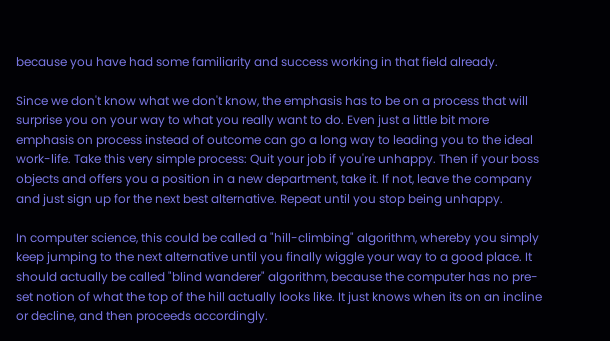because you have had some familiarity and success working in that field already.

Since we don't know what we don't know, the emphasis has to be on a process that will surprise you on your way to what you really want to do. Even just a little bit more emphasis on process instead of outcome can go a long way to leading you to the ideal work-life. Take this very simple process: Quit your job if you're unhappy. Then if your boss objects and offers you a position in a new department, take it. If not, leave the company and just sign up for the next best alternative. Repeat until you stop being unhappy.

In computer science, this could be called a "hill-climbing" algorithm, whereby you simply keep jumping to the next alternative until you finally wiggle your way to a good place. It should actually be called "blind wanderer" algorithm, because the computer has no pre-set notion of what the top of the hill actually looks like. It just knows when its on an incline or decline, and then proceeds accordingly.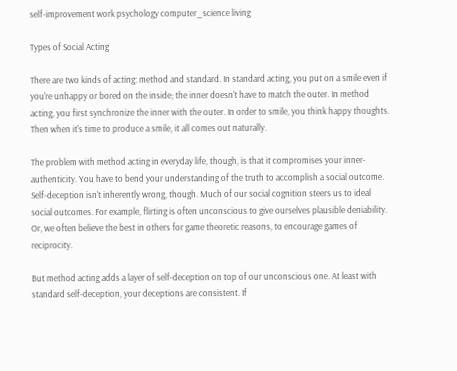self-improvement work psychology computer_science living

Types of Social Acting

There are two kinds of acting: method and standard. In standard acting, you put on a smile even if you're unhappy or bored on the inside; the inner doesn't have to match the outer. In method acting, you first synchronize the inner with the outer. In order to smile, you think happy thoughts. Then when it's time to produce a smile, it all comes out naturally.

The problem with method acting in everyday life, though, is that it compromises your inner-authenticity. You have to bend your understanding of the truth to accomplish a social outcome. Self-deception isn't inherently wrong, though. Much of our social cognition steers us to ideal social outcomes. For example, flirting is often unconscious to give ourselves plausible deniability. Or, we often believe the best in others for game theoretic reasons, to encourage games of reciprocity.

But method acting adds a layer of self-deception on top of our unconscious one. At least with standard self-deception, your deceptions are consistent. If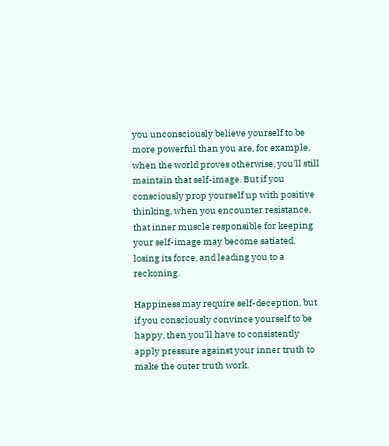you unconsciously believe yourself to be more powerful than you are, for example, when the world proves otherwise, you'll still maintain that self-image. But if you consciously prop yourself up with positive thinking, when you encounter resistance, that inner muscle responsible for keeping your self-image may become satiated, losing its force, and leading you to a reckoning.

Happiness may require self-deception, but if you consciously convince yourself to be happy, then you'll have to consistently apply pressure against your inner truth to make the outer truth work.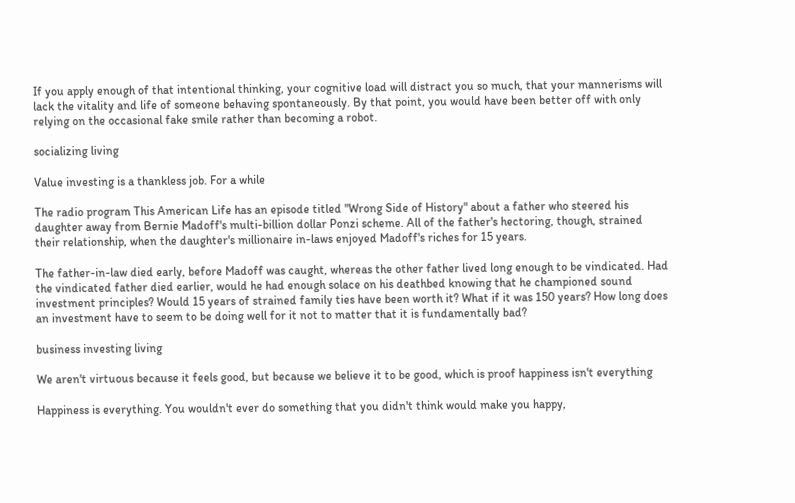If you apply enough of that intentional thinking, your cognitive load will distract you so much, that your mannerisms will lack the vitality and life of someone behaving spontaneously. By that point, you would have been better off with only relying on the occasional fake smile rather than becoming a robot.

socializing living

Value investing is a thankless job. For a while

The radio program This American Life has an episode titled "Wrong Side of History" about a father who steered his daughter away from Bernie Madoff's multi-billion dollar Ponzi scheme. All of the father's hectoring, though, strained their relationship, when the daughter's millionaire in-laws enjoyed Madoff's riches for 15 years.

The father-in-law died early, before Madoff was caught, whereas the other father lived long enough to be vindicated. Had the vindicated father died earlier, would he had enough solace on his deathbed knowing that he championed sound investment principles? Would 15 years of strained family ties have been worth it? What if it was 150 years? How long does an investment have to seem to be doing well for it not to matter that it is fundamentally bad?

business investing living

We aren't virtuous because it feels good, but because we believe it to be good, which is proof happiness isn't everything

Happiness is everything. You wouldn't ever do something that you didn't think would make you happy,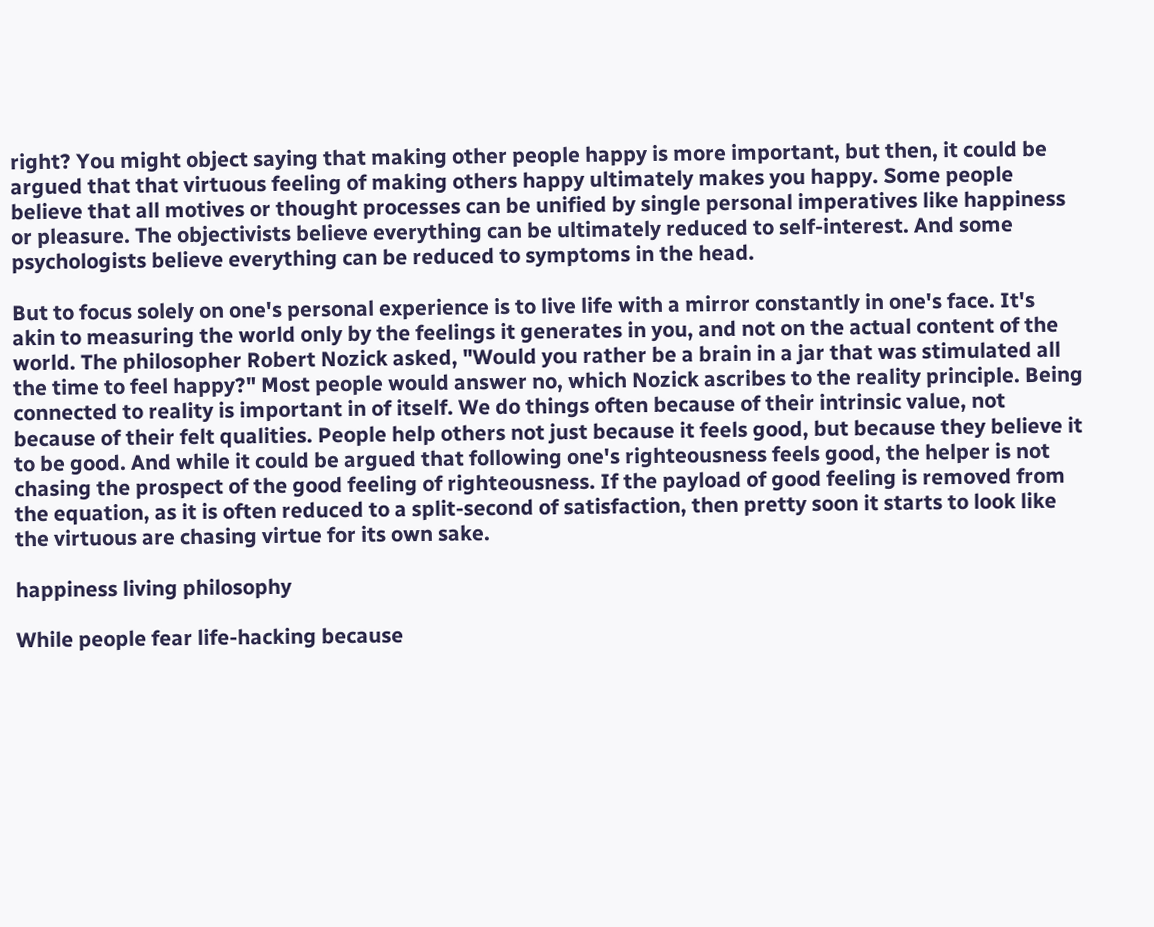right? You might object saying that making other people happy is more important, but then, it could be argued that that virtuous feeling of making others happy ultimately makes you happy. Some people believe that all motives or thought processes can be unified by single personal imperatives like happiness or pleasure. The objectivists believe everything can be ultimately reduced to self-interest. And some psychologists believe everything can be reduced to symptoms in the head.

But to focus solely on one's personal experience is to live life with a mirror constantly in one's face. It's akin to measuring the world only by the feelings it generates in you, and not on the actual content of the world. The philosopher Robert Nozick asked, "Would you rather be a brain in a jar that was stimulated all the time to feel happy?" Most people would answer no, which Nozick ascribes to the reality principle. Being connected to reality is important in of itself. We do things often because of their intrinsic value, not because of their felt qualities. People help others not just because it feels good, but because they believe it to be good. And while it could be argued that following one's righteousness feels good, the helper is not chasing the prospect of the good feeling of righteousness. If the payload of good feeling is removed from the equation, as it is often reduced to a split-second of satisfaction, then pretty soon it starts to look like the virtuous are chasing virtue for its own sake.

happiness living philosophy

While people fear life-hacking because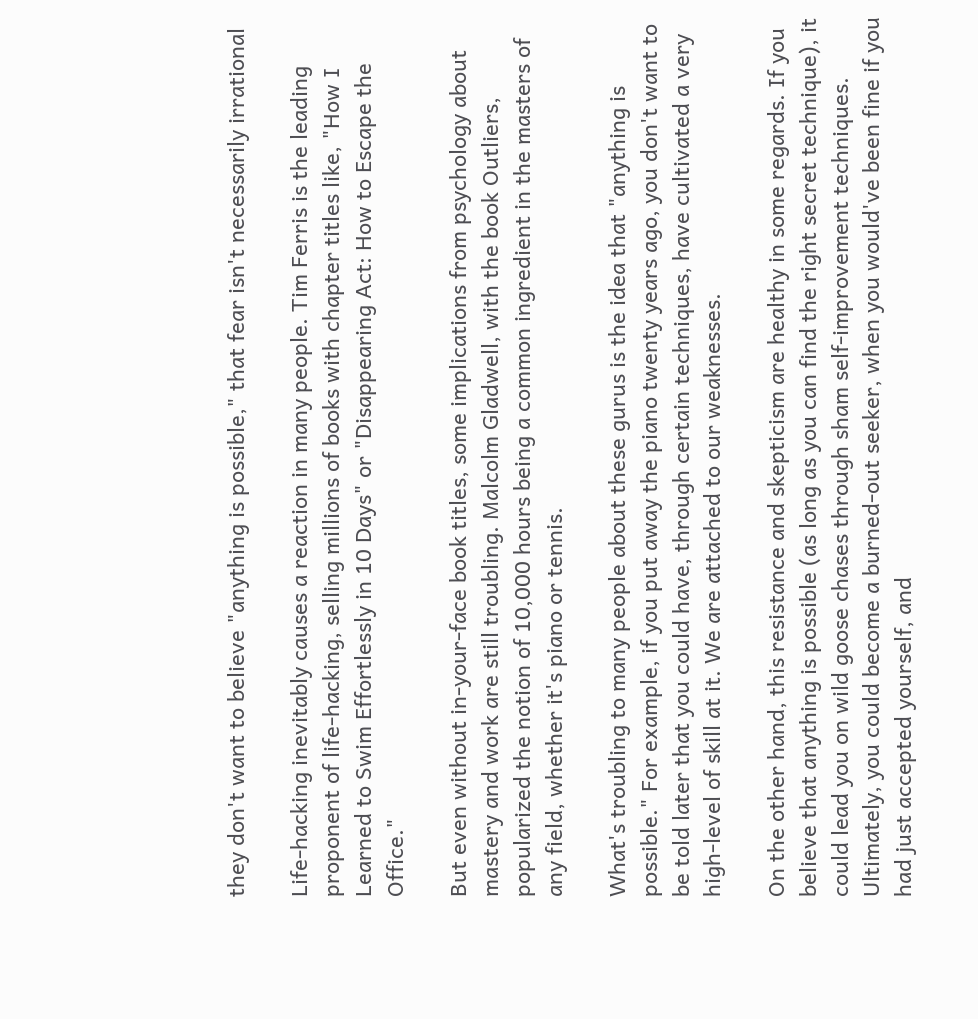they don't want to believe "anything is possible," that fear isn't necessarily irrational

Life-hacking inevitably causes a reaction in many people. Tim Ferris is the leading proponent of life-hacking, selling millions of books with chapter titles like, "How I Learned to Swim Effortlessly in 10 Days" or "Disappearing Act: How to Escape the Office."

But even without in-your-face book titles, some implications from psychology about mastery and work are still troubling. Malcolm Gladwell, with the book Outliers, popularized the notion of 10,000 hours being a common ingredient in the masters of any field, whether it's piano or tennis.

What's troubling to many people about these gurus is the idea that "anything is possible." For example, if you put away the piano twenty years ago, you don't want to be told later that you could have, through certain techniques, have cultivated a very high-level of skill at it. We are attached to our weaknesses.

On the other hand, this resistance and skepticism are healthy in some regards. If you believe that anything is possible (as long as you can find the right secret technique), it could lead you on wild goose chases through sham self-improvement techniques. Ultimately, you could become a burned-out seeker, when you would've been fine if you had just accepted yourself, and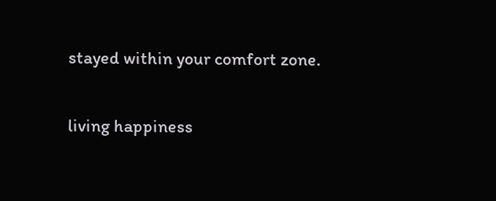stayed within your comfort zone.

living happiness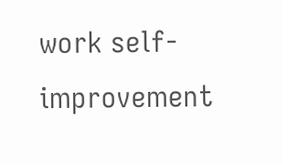work self-improvement